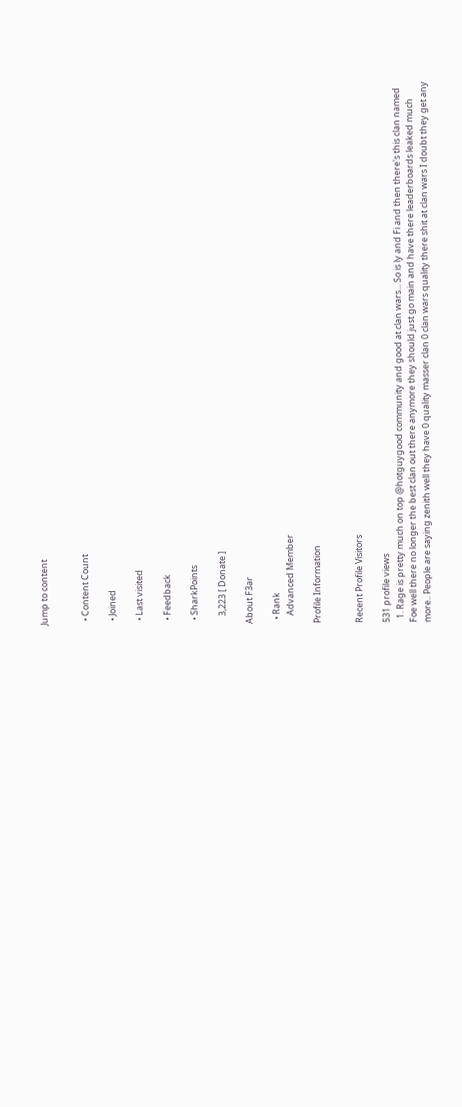Jump to content


  • Content Count

  • Joined

  • Last visited

  • Feedback

  • SharkPoints

    3,223 [ Donate ]

About F3ar

  • Rank
    Advanced Member

Profile Information


Recent Profile Visitors

531 profile views
  1. Rage is pretty much on top @hotguygood community and good at clan wars... So is ly and Fi and then there's this clan named Foe well there no longer the best clan out there anymore they should just go main and have there leaderboards leaked much more.. People are saying zenith well they have 0 quality masser clan 0 clan wars quality there shit at clan wars I doubt they get any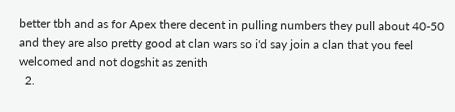better tbh and as for Apex there decent in pulling numbers they pull about 40-50 and they are also pretty good at clan wars so i'd say join a clan that you feel welcomed and not dogshit as zenith
  2.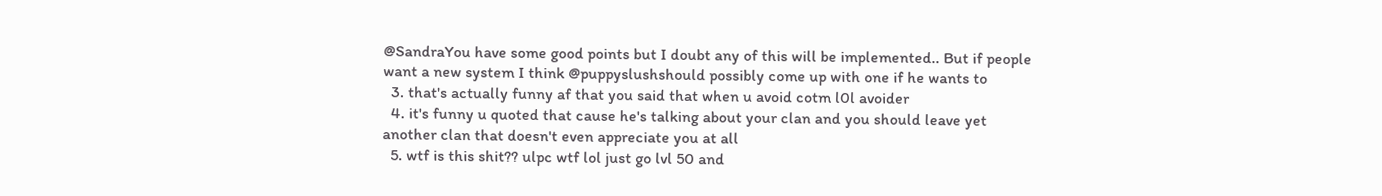@SandraYou have some good points but I doubt any of this will be implemented.. But if people want a new system I think @puppyslushshould possibly come up with one if he wants to
  3. that's actually funny af that you said that when u avoid cotm l0l avoider
  4. it's funny u quoted that cause he's talking about your clan and you should leave yet another clan that doesn't even appreciate you at all
  5. wtf is this shit?? ulpc wtf lol just go lvl 50 and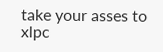take your asses to xlpc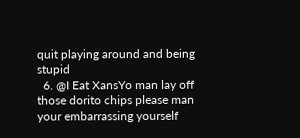quit playing around and being stupid
  6. @I Eat XansYo man lay off those dorito chips please man your embarrassing yourself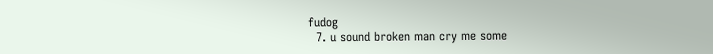fudog
  7. u sound broken man cry me some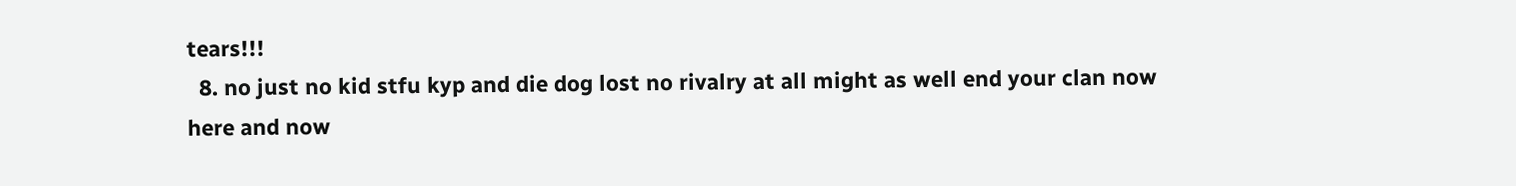tears!!!
  8. no just no kid stfu kyp and die dog lost no rivalry at all might as well end your clan now here and now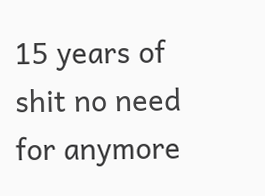15 years of shit no need for anymore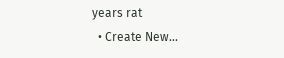years rat
  • Create New...